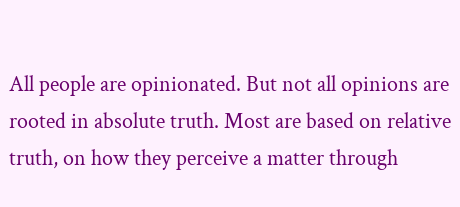All people are opinionated. But not all opinions are rooted in absolute truth. Most are based on relative truth, on how they perceive a matter through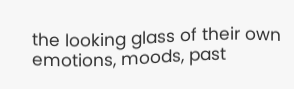the looking glass of their own emotions, moods, past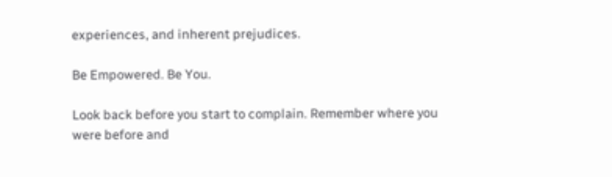experiences, and inherent prejudices.

Be Empowered. Be You.

Look back before you start to complain. Remember where you were before and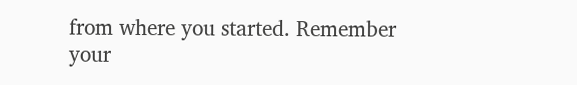from where you started. Remember your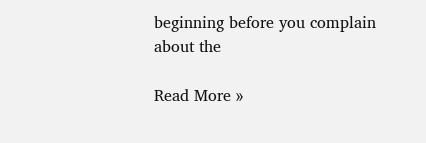beginning before you complain about the

Read More »